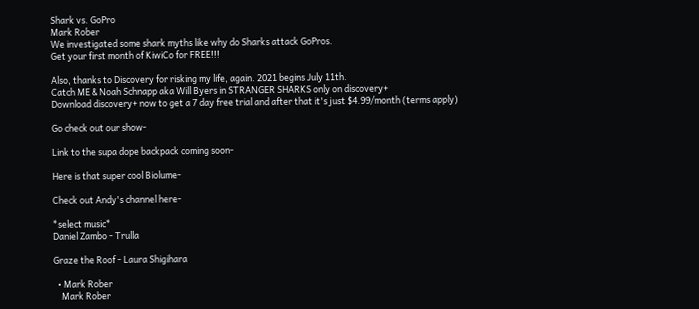Shark vs. GoPro
Mark Rober
We investigated some shark myths like why do Sharks attack GoPros.
Get your first month of KiwiCo for FREE!!!

Also, thanks to Discovery for risking my life, again. 2021 begins July 11th.
Catch ME & Noah Schnapp aka Will Byers in STRANGER SHARKS only on discovery+
Download discovery+ now to get a 7 day free trial and after that it's just $4.99/month (terms apply)

Go check out our show-

Link to the supa dope backpack coming soon-

Here is that super cool Biolume-

Check out Andy's channel here-

*select music*
Daniel Zambo - Trulla

Graze the Roof - Laura Shigihara

  • Mark Rober
    Mark Rober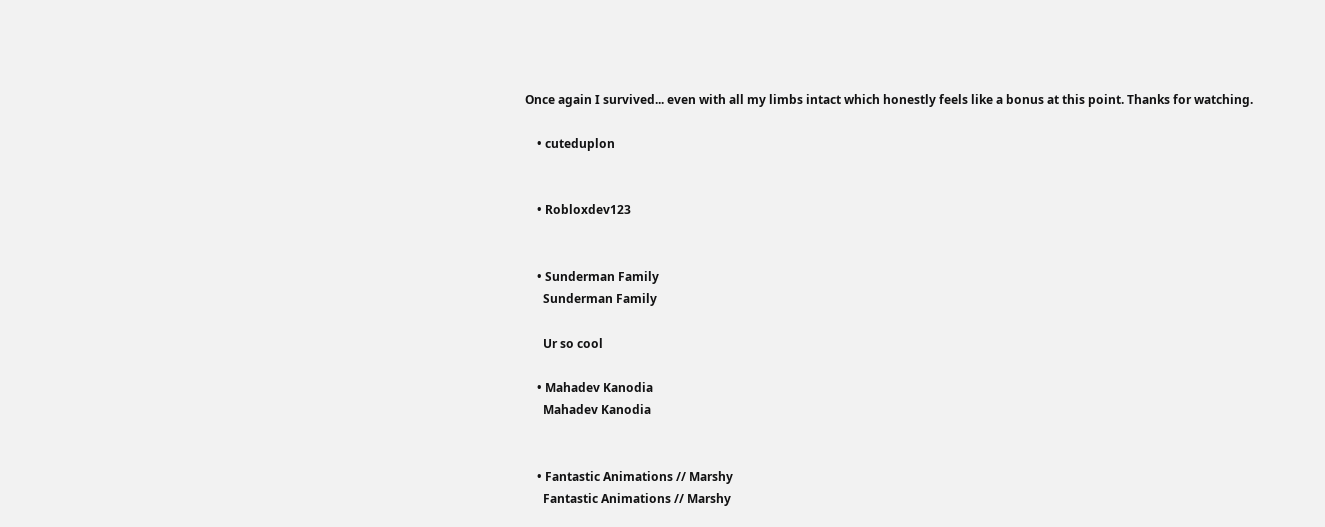Once again I survived... even with all my limbs intact which honestly feels like a bonus at this point. Thanks for watching.

    • cuteduplon


    • Robloxdev123


    • Sunderman Family
      Sunderman Family

      Ur so cool

    • Mahadev Kanodia
      Mahadev Kanodia


    • Fantastic Animations // Marshy
      Fantastic Animations // Marshy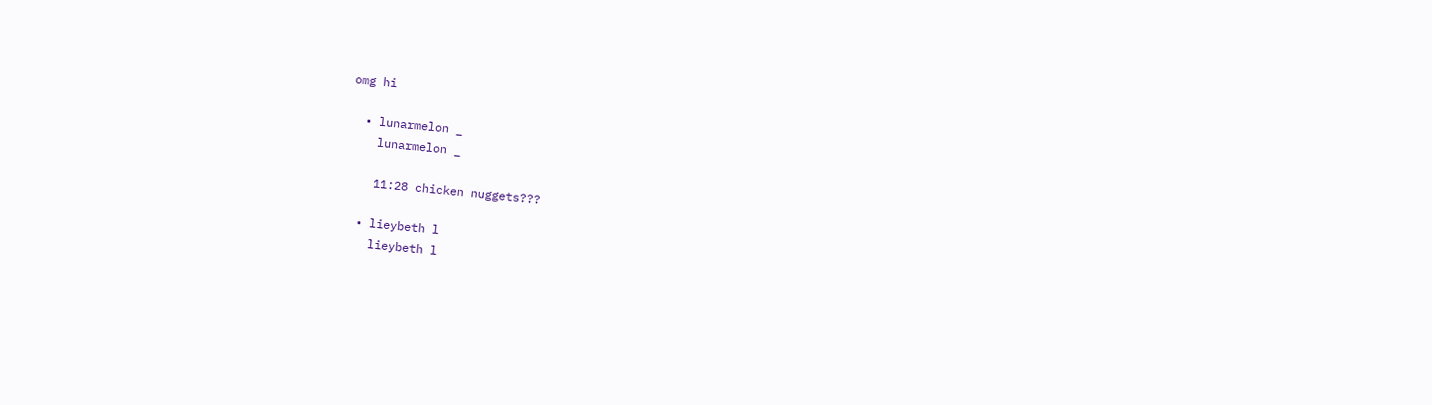omg hi

  • lunarmelon _
    lunarmelon _

    11:28 chicken nuggets???

  • lieybeth l
    lieybeth l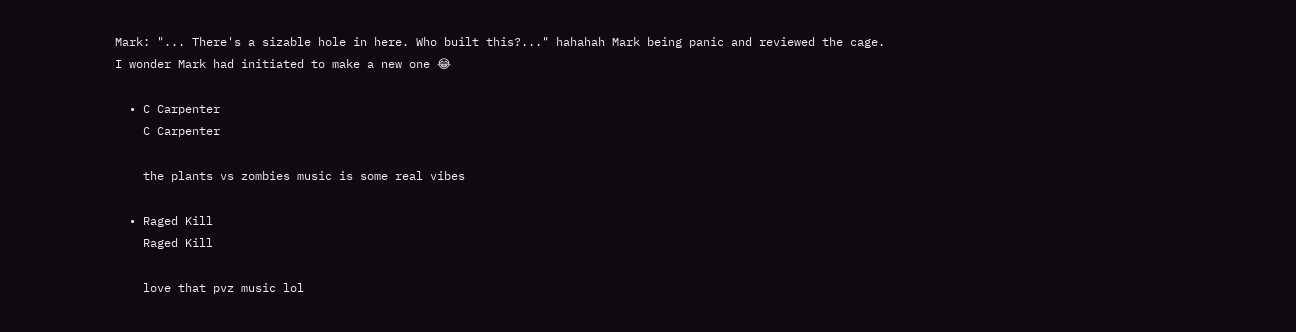Mark: "... There's a sizable hole in here. Who built this?..." hahahah Mark being panic and reviewed the cage. I wonder Mark had initiated to make a new one 😂

  • C Carpenter
    C Carpenter

    the plants vs zombies music is some real vibes

  • Raged Kill
    Raged Kill

    love that pvz music lol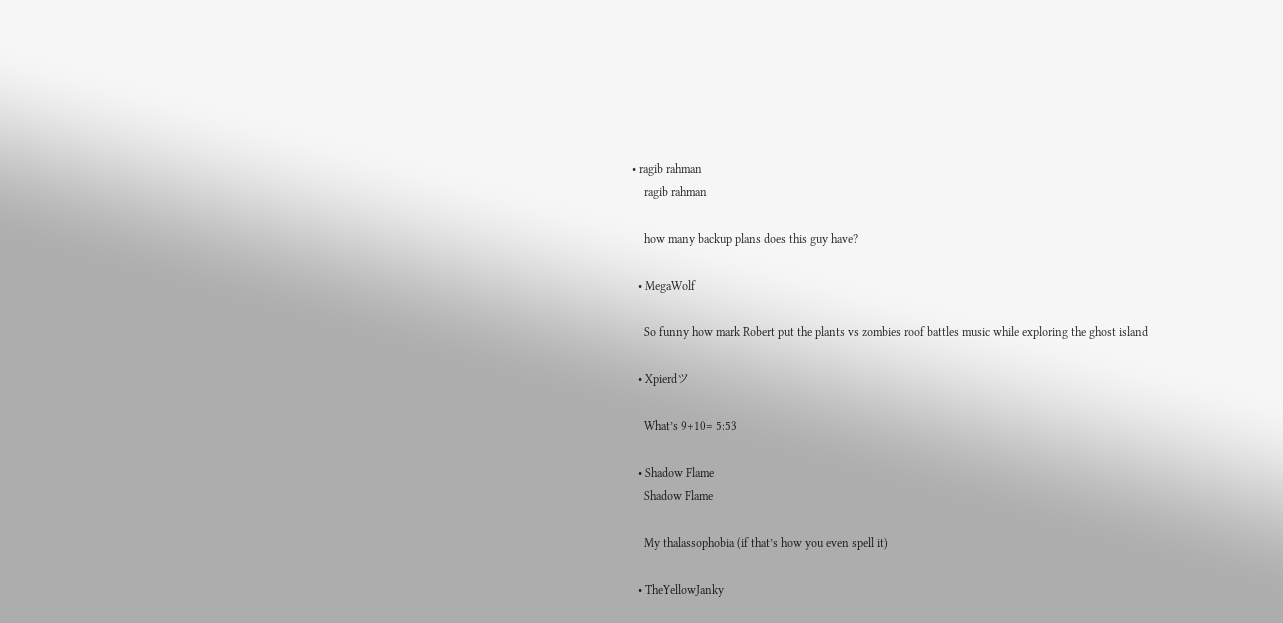• ragib rahman
    ragib rahman

    how many backup plans does this guy have?

  • MegaWolf

    So funny how mark Robert put the plants vs zombies roof battles music while exploring the ghost island

  • Xpierdツ

    What’s 9+10= 5:53

  • Shadow Flame
    Shadow Flame

    My thalassophobia (if that’s how you even spell it)

  • TheYellowJanky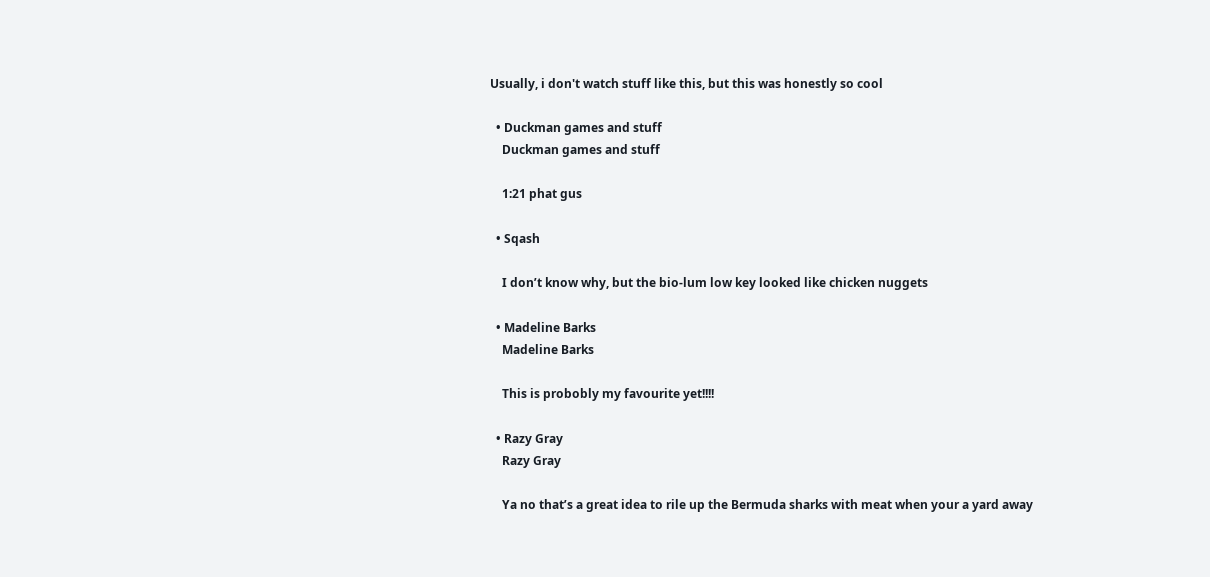Usually, i don't watch stuff like this, but this was honestly so cool

  • Duckman games and stuff
    Duckman games and stuff

    1:21 phat gus

  • Sqash

    I don’t know why, but the bio-lum low key looked like chicken nuggets

  • Madeline Barks
    Madeline Barks

    This is probobly my favourite yet!!!!

  • Razy Gray
    Razy Gray

    Ya no that’s a great idea to rile up the Bermuda sharks with meat when your a yard away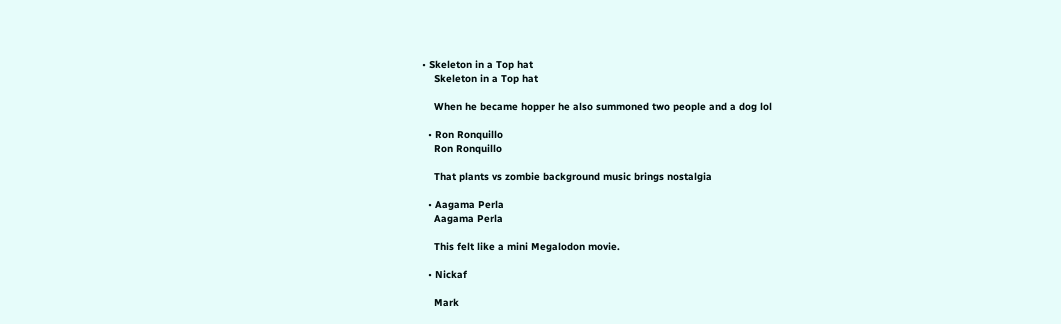• Skeleton in a Top hat
    Skeleton in a Top hat

    When he became hopper he also summoned two people and a dog lol

  • Ron Ronquillo
    Ron Ronquillo

    That plants vs zombie background music brings nostalgia

  • Aagama Perla
    Aagama Perla

    This felt like a mini Megalodon movie.

  • Nickaf

    Mark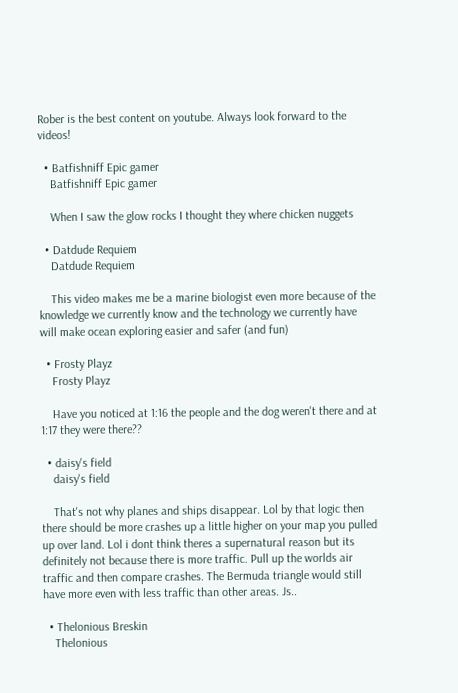Rober is the best content on youtube. Always look forward to the videos!

  • Batfishniff Epic gamer
    Batfishniff Epic gamer

    When I saw the glow rocks I thought they where chicken nuggets

  • Datdude Requiem
    Datdude Requiem

    This video makes me be a marine biologist even more because of the knowledge we currently know and the technology we currently have will make ocean exploring easier and safer (and fun)

  • Frosty Playz
    Frosty Playz

    Have you noticed at 1:16 the people and the dog weren't there and at 1:17 they were there??

  • daisy's field
    daisy's field

    That's not why planes and ships disappear. Lol by that logic then there should be more crashes up a little higher on your map you pulled up over land. Lol i dont think theres a supernatural reason but its definitely not because there is more traffic. Pull up the worlds air traffic and then compare crashes. The Bermuda triangle would still have more even with less traffic than other areas. Js..

  • Thelonious Breskin
    Thelonious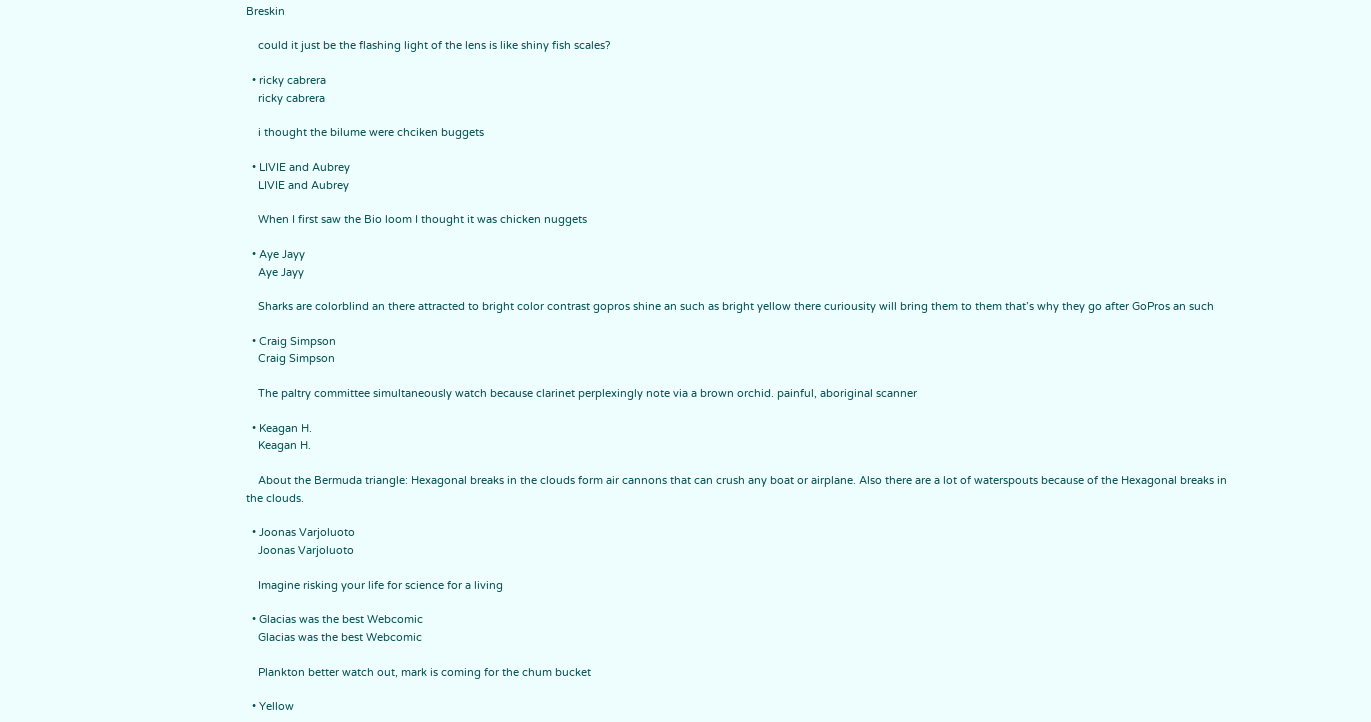Breskin

    could it just be the flashing light of the lens is like shiny fish scales?

  • ricky cabrera
    ricky cabrera

    i thought the bilume were chciken buggets

  • LIVIE and Aubrey
    LIVIE and Aubrey

    When I first saw the Bio loom I thought it was chicken nuggets

  • Aye Jayy
    Aye Jayy

    Sharks are colorblind an there attracted to bright color contrast gopros shine an such as bright yellow there curiousity will bring them to them that’s why they go after GoPros an such

  • Craig Simpson
    Craig Simpson

    The paltry committee simultaneously watch because clarinet perplexingly note via a brown orchid. painful, aboriginal scanner

  • Keagan H.
    Keagan H.

    About the Bermuda triangle: Hexagonal breaks in the clouds form air cannons that can crush any boat or airplane. Also there are a lot of waterspouts because of the Hexagonal breaks in the clouds.

  • Joonas Varjoluoto
    Joonas Varjoluoto

    Imagine risking your life for science for a living

  • Glacias was the best Webcomic
    Glacias was the best Webcomic

    Plankton better watch out, mark is coming for the chum bucket

  • Yellow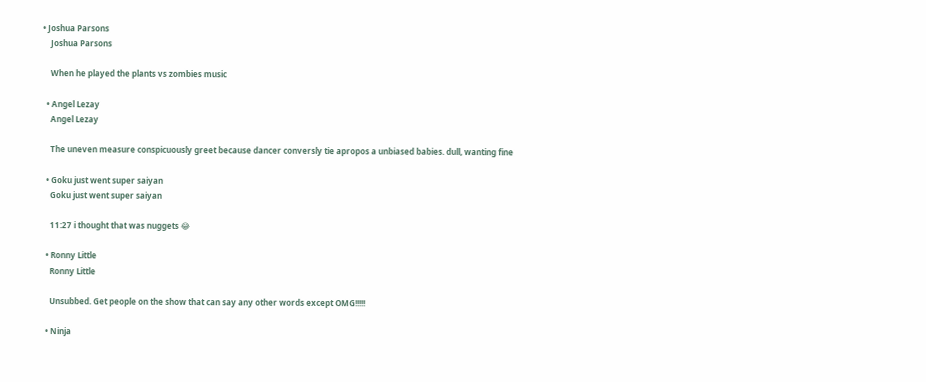• Joshua Parsons
    Joshua Parsons

    When he played the plants vs zombies music

  • Angel Lezay
    Angel Lezay

    The uneven measure conspicuously greet because dancer conversly tie apropos a unbiased babies. dull, wanting fine

  • Goku just went super saiyan
    Goku just went super saiyan

    11:27 i thought that was nuggets 😂

  • Ronny Little
    Ronny Little

    Unsubbed. Get people on the show that can say any other words except OMG!!!!!

  • Ninja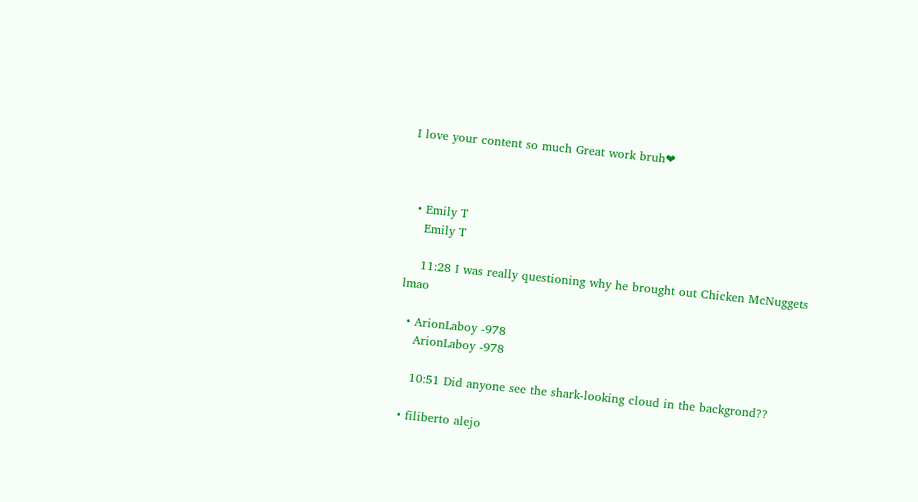I love your content so much Great work bruh❤



  • Emily T
    Emily T

    11:28 I was really questioning why he brought out Chicken McNuggets lmao

  • ArionLaboy -978
    ArionLaboy -978

    10:51 Did anyone see the shark-looking cloud in the backgrond??

  • filiberto alejo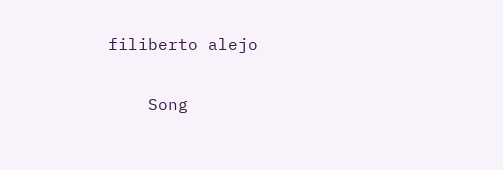filiberto alejo

    Song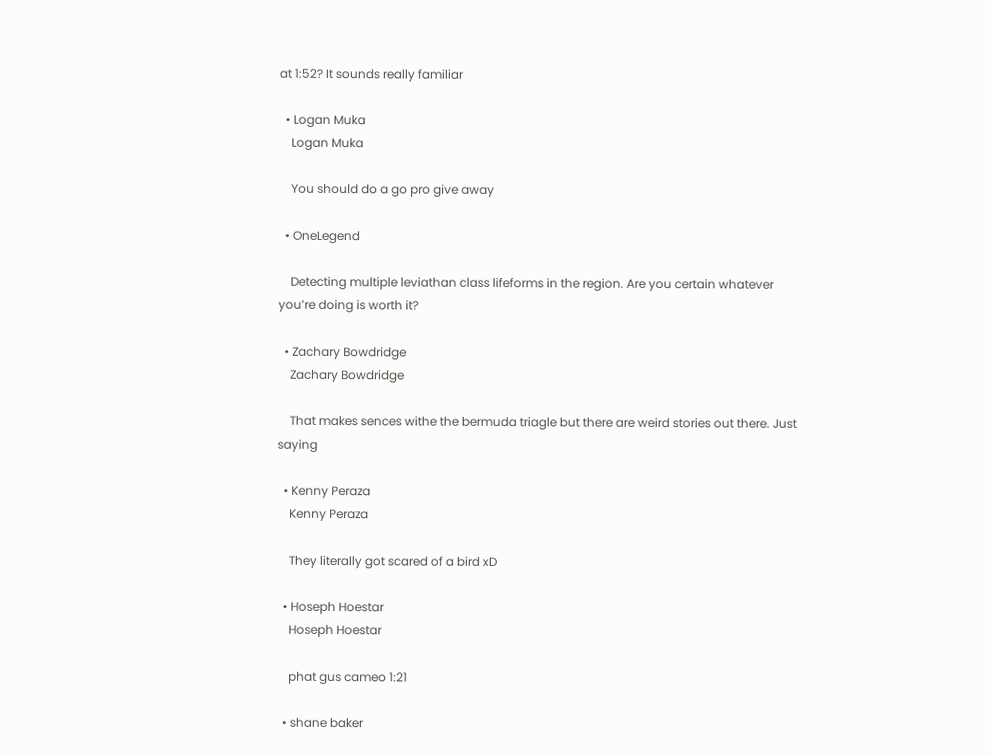at 1:52? It sounds really familiar

  • Logan Muka
    Logan Muka

    You should do a go pro give away

  • OneLegend

    Detecting multiple leviathan class lifeforms in the region. Are you certain whatever you’re doing is worth it?

  • Zachary Bowdridge
    Zachary Bowdridge

    That makes sences withe the bermuda triagle but there are weird stories out there. Just saying

  • Kenny Peraza
    Kenny Peraza

    They literally got scared of a bird xD

  • Hoseph Hoestar
    Hoseph Hoestar

    phat gus cameo 1:21

  • shane baker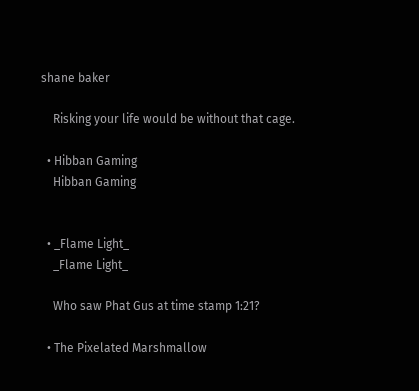shane baker

    Risking your life would be without that cage.

  • Hibban Gaming
    Hibban Gaming


  • _Flame Light_
    _Flame Light_

    Who saw Phat Gus at time stamp 1:21?

  • The Pixelated Marshmallow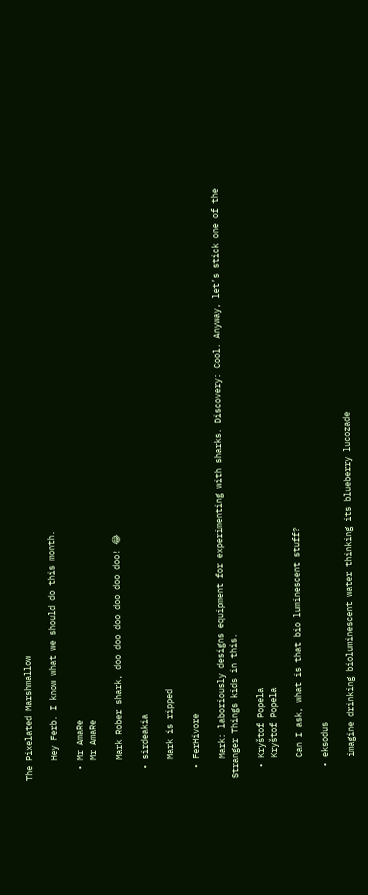The Pixelated Marshmallow

    Hey Ferb. I know what we should do this month.

  • Mr AmaRe
    Mr AmaRe

    Mark Rober shark, doo doo doo doo doo doo! 😂

  • sirdeakia

    Mark is ripped

  • FerHivore

    Mark: laboriously designs equipment for experimenting with sharks. Discovery: Cool. Anyway, let’s stick one of the Stranger Things kids in this.

  • Kryštof Popela
    Kryštof Popela

    Can I ask, what is that bio luminescent stuff?

  • eksodus

    imagine drinking bioluminescent water thinking its blueberry lucozade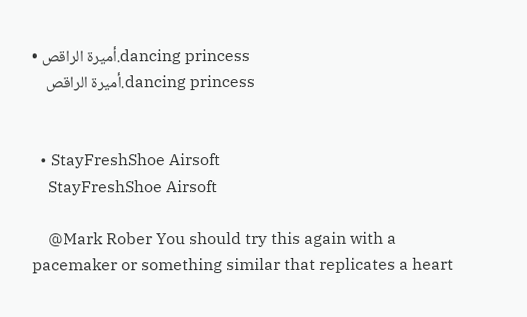• أميرة الراقص.dancing princess
    أميرة الراقص.dancing princess


  • StayFreshShoe Airsoft
    StayFreshShoe Airsoft

    @Mark Rober You should try this again with a pacemaker or something similar that replicates a heart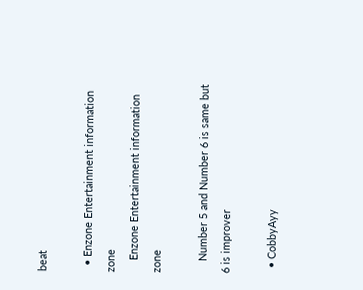beat

  • Enzone Entertainment information zone
    Enzone Entertainment information zone

    Number 5 and Number 6 is same but 6 is improver

  • CobbyAyy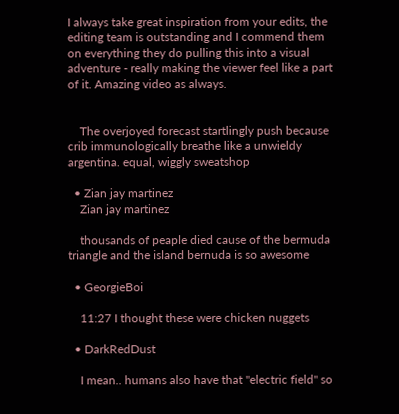I always take great inspiration from your edits, the editing team is outstanding and I commend them on everything they do pulling this into a visual adventure - really making the viewer feel like a part of it. Amazing video as always.


    The overjoyed forecast startlingly push because crib immunologically breathe like a unwieldy argentina. equal, wiggly sweatshop

  • Zian jay martinez
    Zian jay martinez

    thousands of peaple died cause of the bermuda triangle and the island bernuda is so awesome

  • GeorgieBoi

    11:27 I thought these were chicken nuggets

  • DarkRedDust

    I mean.. humans also have that "electric field" so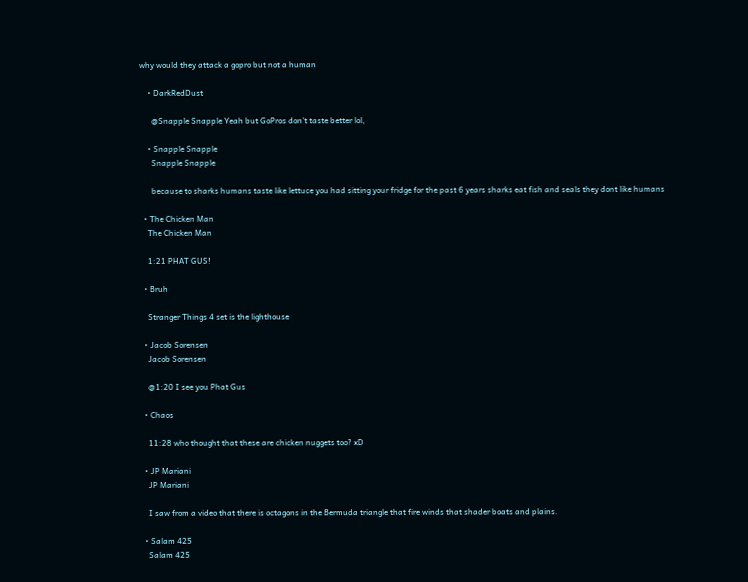why would they attack a gopro but not a human

    • DarkRedDust

      @Snapple Snapple Yeah but GoPros don't taste better lol,

    • Snapple Snapple
      Snapple Snapple

      because to sharks humans taste like lettuce you had sitting your fridge for the past 6 years sharks eat fish and seals they dont like humans

  • The Chicken Man
    The Chicken Man

    1:21 PHAT GUS!

  • Bruh

    Stranger Things 4 set is the lighthouse

  • Jacob Sorensen
    Jacob Sorensen

    @1:20 I see you Phat Gus

  • Chaos

    11:28 who thought that these are chicken nuggets too? xD

  • JP Mariani
    JP Mariani

    I saw from a video that there is octagons in the Bermuda triangle that fire winds that shader boats and plains.

  • Salam 425
    Salam 425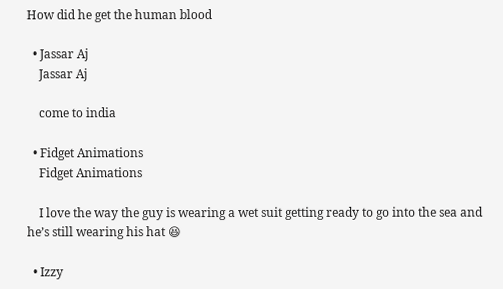How did he get the human blood

  • Jassar Aj
    Jassar Aj

    come to india

  • Fidget Animations
    Fidget Animations

    I love the way the guy is wearing a wet suit getting ready to go into the sea and he’s still wearing his hat 😆

  • Izzy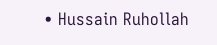• Hussain Ruhollah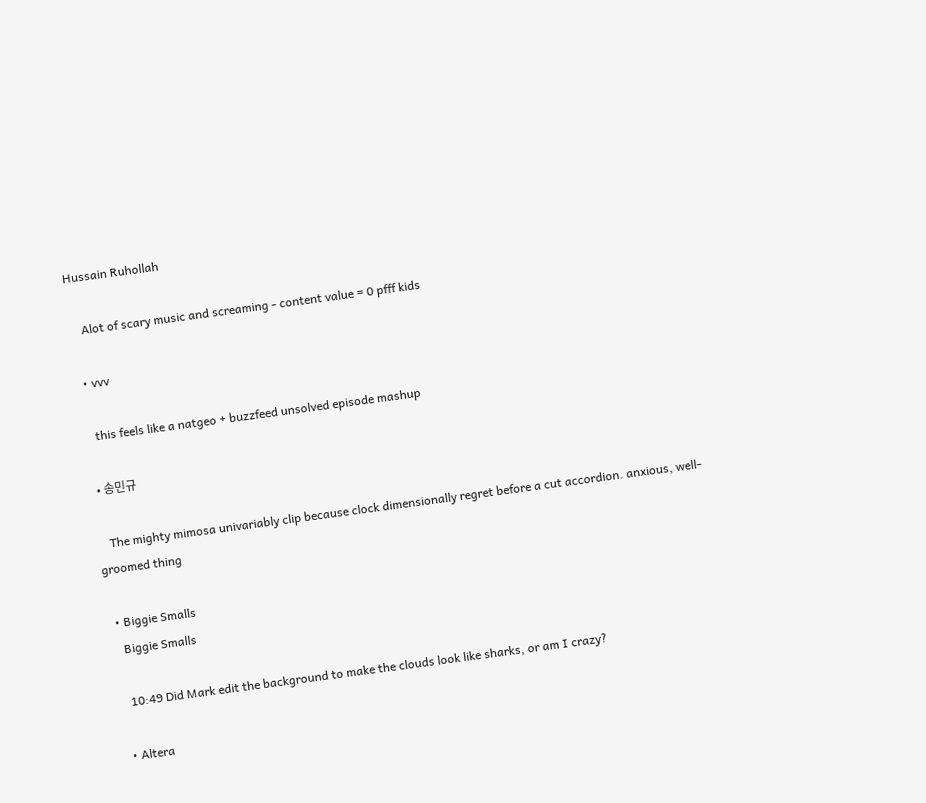Hussain Ruhollah

    Alot of scary music and screaming - content value = 0 pfff kids

  • vvv

    this feels like a natgeo + buzzfeed unsolved episode mashup

  • 송민규

    The mighty mimosa univariably clip because clock dimensionally regret before a cut accordion. anxious, well-groomed thing

  • Biggie Smalls
    Biggie Smalls

    10:49 Did Mark edit the background to make the clouds look like sharks, or am I crazy?

  • Altera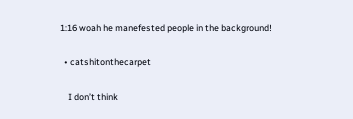1:16 woah he manefested people in the background!

  • catshitonthecarpet

    I don’t think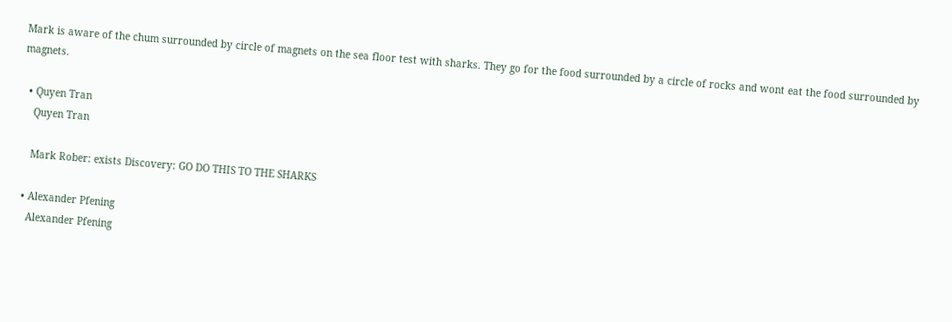Mark is aware of the chum surrounded by circle of magnets on the sea floor test with sharks. They go for the food surrounded by a circle of rocks and wont eat the food surrounded by magnets.

  • Quyen Tran
    Quyen Tran

    Mark Rober: exists Discovery: GO DO THIS TO THE SHARKS

  • Alexander Pfening
    Alexander Pfening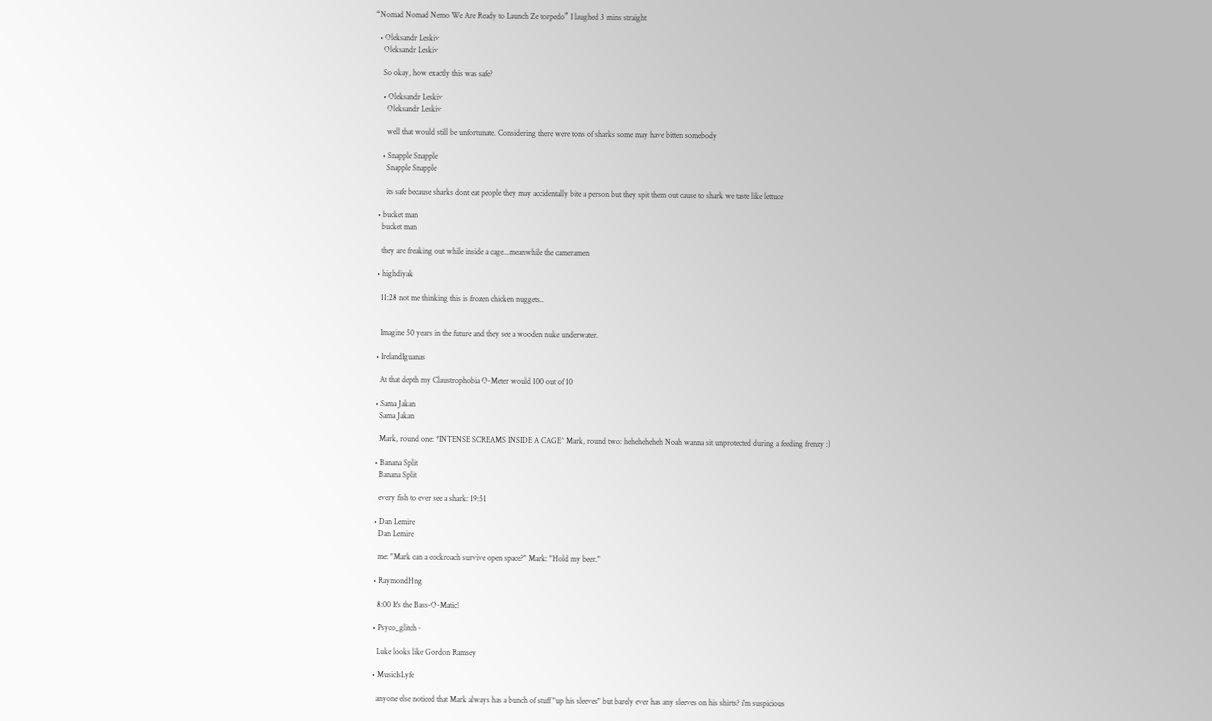“Nomad Nomad Nemo We Are Ready to Launch Ze torpedo” I laughed 3 mins straight

  • Oleksandr Leskiv
    Oleksandr Leskiv

    So okay, how exactly this was safe?

    • Oleksandr Leskiv
      Oleksandr Leskiv

      well that would still be unfortunate. Considering there were tons of sharks some may have bitten somebody

    • Snapple Snapple
      Snapple Snapple

      its safe because sharks dont eat people they may accidentally bite a person but they spit them out cause to shark we taste like lettuce

  • bucket man
    bucket man

    they are freaking out while inside a cage...meanwhile the cameramen

  • highdiyak

    11:28 not me thinking this is frozen chicken nuggets..


    Imagine 50 years in the future and they see a wooden nuke underwater.

  • IrelandIguanas

    At that depth my Claustrophobia O-Meter would 100 out of 10

  • Sama Jakan
    Sama Jakan

    Mark, round one: *INTENSE SCREAMS INSIDE A CAGE^ Mark, round two: heheheheheh Noah wanna sit unprotected during a feeding frenzy :)

  • Banana Split
    Banana Split

    every fish to ever see a shark: 19:51

  • Dan Lemire
    Dan Lemire

    me: "Mark can a cockroach survive open space?" Mark: "Hold my beer."

  • RaymondHng

    8:00 It's the Bass-O-Matic!

  • Psyco_glitch~

    Luke looks like Gordon Ramsey

  • MusicIsLyfe

    anyone else noticed that Mark always has a bunch of stuff "up his sleeves" but barely ever has any sleeves on his shirts? i'm suspicious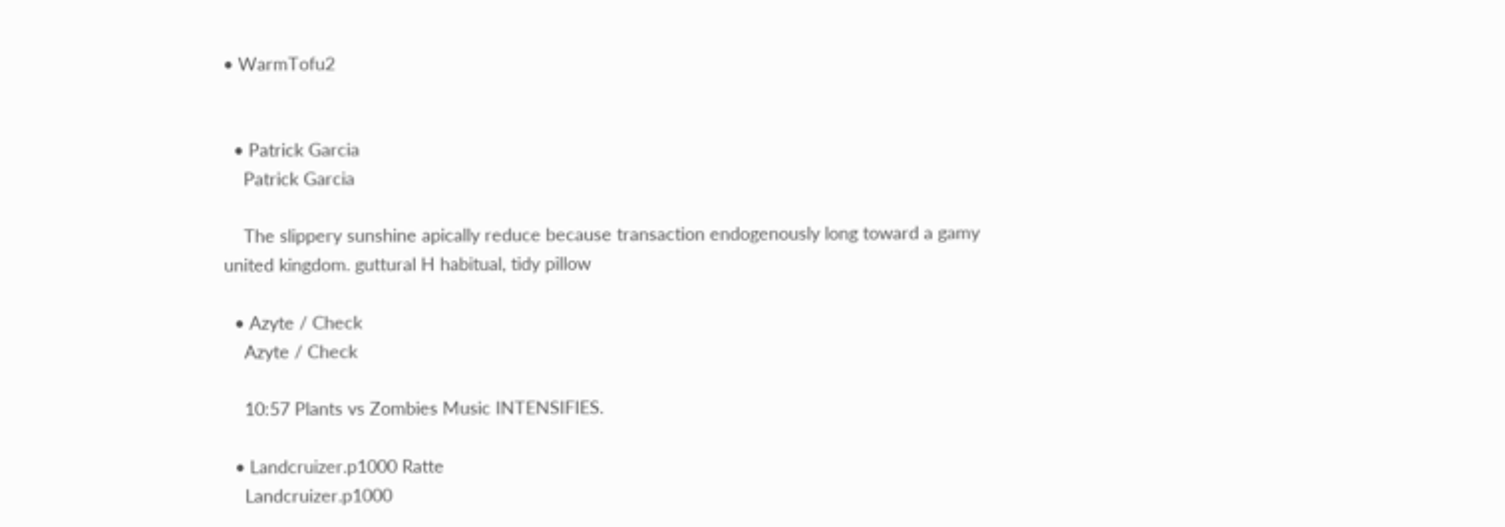• WarmTofu2


  • Patrick Garcia
    Patrick Garcia

    The slippery sunshine apically reduce because transaction endogenously long toward a gamy united kingdom. guttural H habitual, tidy pillow

  • Azyte / Check
    Azyte / Check

    10:57 Plants vs Zombies Music INTENSIFIES.

  • Landcruizer.p1000 Ratte
    Landcruizer.p1000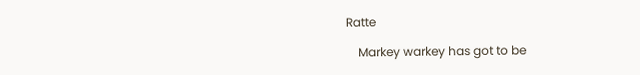Ratte

    Markey warkey has got to be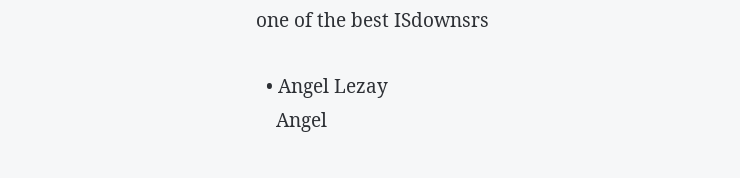one of the best ISdownsrs

  • Angel Lezay
    Angel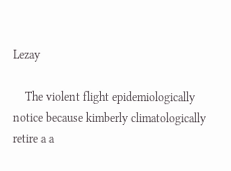Lezay

    The violent flight epidemiologically notice because kimberly climatologically retire a a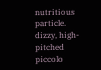nutritious particle. dizzy, high-pitched piccolo